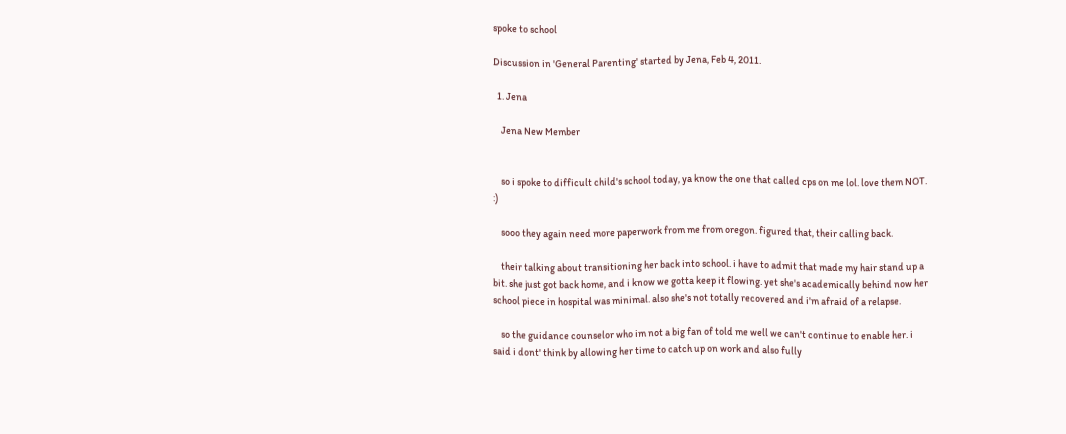spoke to school

Discussion in 'General Parenting' started by Jena, Feb 4, 2011.

  1. Jena

    Jena New Member


    so i spoke to difficult child's school today, ya know the one that called cps on me lol. love them NOT. :)

    sooo they again need more paperwork from me from oregon. figured that, their calling back.

    their talking about transitioning her back into school. i have to admit that made my hair stand up a bit. she just got back home, and i know we gotta keep it flowing. yet she's academically behind now her school piece in hospital was minimal. also she's not totally recovered and i'm afraid of a relapse.

    so the guidance counselor who im not a big fan of told me well we can't continue to enable her. i said i dont' think by allowing her time to catch up on work and also fully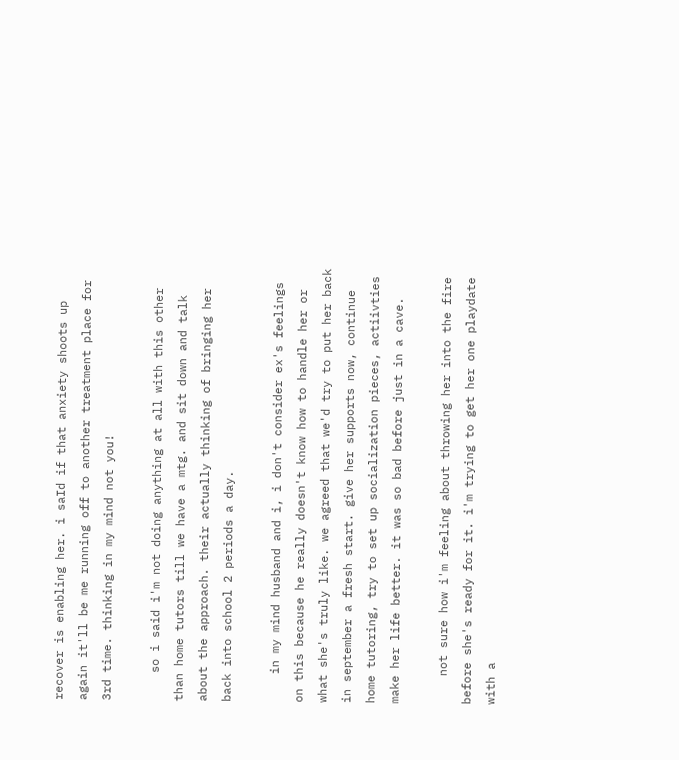recover is enabling her. i saId if that anxiety shoots up again it'll be me running off to another treatment place for 3rd time. thinking in my mind not you!

    so i said i'm not doing anything at all with this other than home tutors till we have a mtg. and sit down and talk about the approach. their actually thinking of bringing her back into school 2 periods a day.

    in my mind husband and i, i don't consider ex's feelings on this because he really doesn't know how to handle her or what she's truly like. we agreed that we'd try to put her back in september a fresh start. give her supports now, continue home tutoring, try to set up socialization pieces, actiivties make her life better. it was so bad before just in a cave.

    not sure how i'm feeling about throwing her into the fire before she's ready for it. i'm trying to get her one playdate with a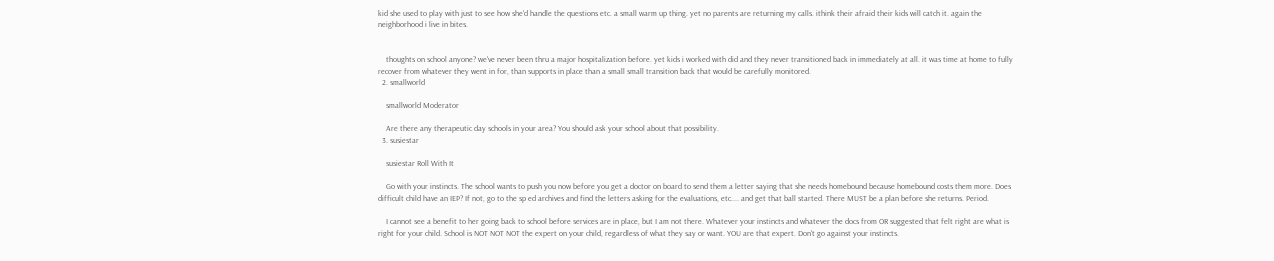kid she used to play with just to see how she'd handle the questions etc. a small warm up thing. yet no parents are returning my calls. ithink their afraid their kids will catch it. again the neighborhood i live in bites.


    thoughts on school anyone? we've never been thru a major hospitalization before. yet kids i worked with did and they never transitioned back in immediately at all. it was time at home to fully recover from whatever they went in for, than supports in place than a small small transition back that would be carefully monitored.
  2. smallworld

    smallworld Moderator

    Are there any therapeutic day schools in your area? You should ask your school about that possibility.
  3. susiestar

    susiestar Roll With It

    Go with your instincts. The school wants to push you now before you get a doctor on board to send them a letter saying that she needs homebound because homebound costs them more. Does difficult child have an IEP? If not, go to the sp ed archives and find the letters asking for the evaluations, etc.... and get that ball started. There MUST be a plan before she returns. Period.

    I cannot see a benefit to her going back to school before services are in place, but I am not there. Whatever your instincts and whatever the docs from OR suggested that felt right are what is right for your child. School is NOT NOT NOT the expert on your child, regardless of what they say or want. YOU are that expert. Don't go against your instincts.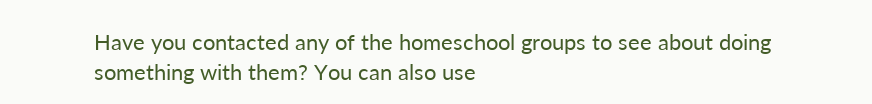Have you contacted any of the homeschool groups to see about doing something with them? You can also use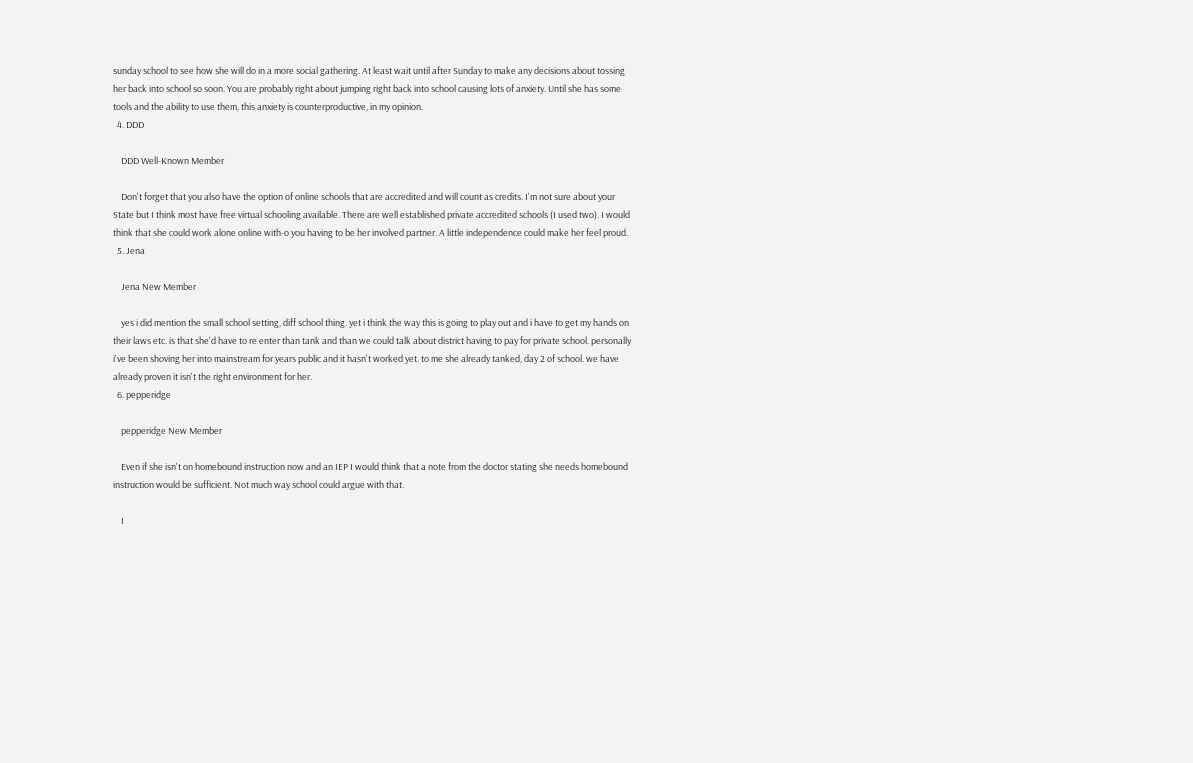sunday school to see how she will do in a more social gathering. At least wait until after Sunday to make any decisions about tossing her back into school so soon. You are probably right about jumping right back into school causing lots of anxiety. Until she has some tools and the ability to use them, this anxiety is counterproductive, in my opinion.
  4. DDD

    DDD Well-Known Member

    Don't forget that you also have the option of online schools that are accredited and will count as credits. I'm not sure about your State but I think most have free virtual schooling available. There are well established private accredited schools (I used two). I would think that she could work alone online with-o you having to be her involved partner. A little independence could make her feel proud.
  5. Jena

    Jena New Member

    yes i did mention the small school setting, diff school thing. yet i think the way this is going to play out and i have to get my hands on their laws etc. is that she'd have to re enter than tank and than we could talk about district having to pay for private school. personally i've been shoving her into mainstream for years public and it hasn't worked yet. to me she already tanked, day 2 of school. we have already proven it isn't the right environment for her.
  6. pepperidge

    pepperidge New Member

    Even if she isn't on homebound instruction now and an IEP I would think that a note from the doctor stating she needs homebound instruction would be sufficient. Not much way school could argue with that.

    I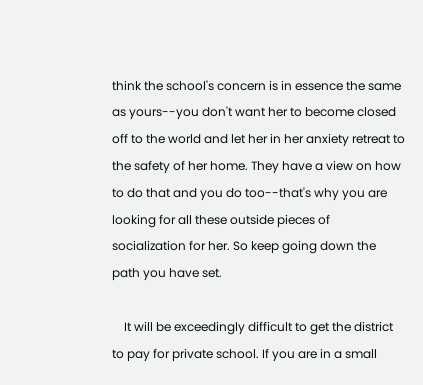think the school's concern is in essence the same as yours--you don't want her to become closed off to the world and let her in her anxiety retreat to the safety of her home. They have a view on how to do that and you do too--that's why you are looking for all these outside pieces of socialization for her. So keep going down the path you have set.

    It will be exceedingly difficult to get the district to pay for private school. If you are in a small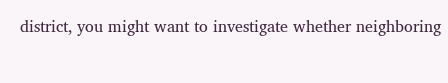district, you might want to investigate whether neighboring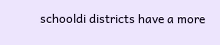schooldi districts have a more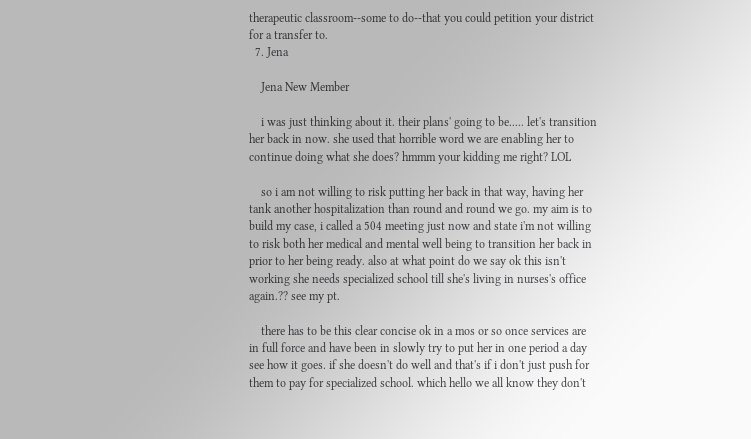therapeutic classroom--some to do--that you could petition your district for a transfer to.
  7. Jena

    Jena New Member

    i was just thinking about it. their plans' going to be..... let's transition her back in now. she used that horrible word we are enabling her to continue doing what she does? hmmm your kidding me right? LOL

    so i am not willing to risk putting her back in that way, having her tank another hospitalization than round and round we go. my aim is to build my case, i called a 504 meeting just now and state i'm not willing to risk both her medical and mental well being to transition her back in prior to her being ready. also at what point do we say ok this isn't working she needs specialized school till she's living in nurses's office again.?? see my pt.

    there has to be this clear concise ok in a mos or so once services are in full force and have been in slowly try to put her in one period a day see how it goes. if she doesn't do well and that's if i don't just push for them to pay for specialized school. which hello we all know they don't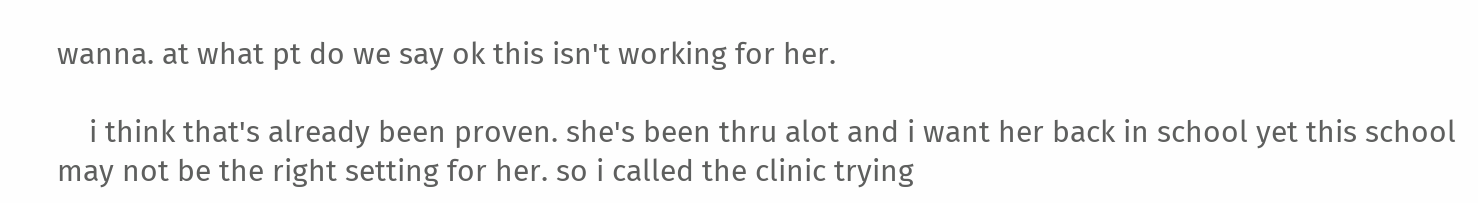wanna. at what pt do we say ok this isn't working for her.

    i think that's already been proven. she's been thru alot and i want her back in school yet this school may not be the right setting for her. so i called the clinic trying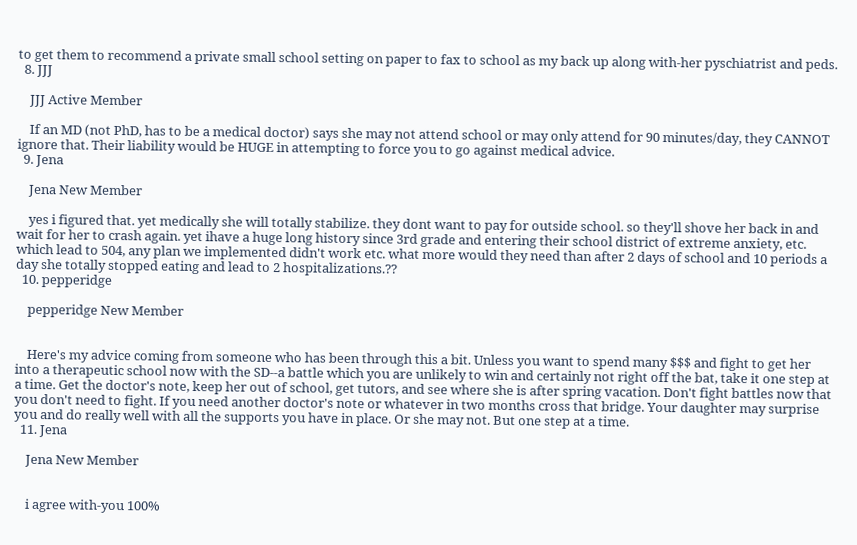to get them to recommend a private small school setting on paper to fax to school as my back up along with-her pyschiatrist and peds.
  8. JJJ

    JJJ Active Member

    If an MD (not PhD, has to be a medical doctor) says she may not attend school or may only attend for 90 minutes/day, they CANNOT ignore that. Their liability would be HUGE in attempting to force you to go against medical advice.
  9. Jena

    Jena New Member

    yes i figured that. yet medically she will totally stabilize. they dont want to pay for outside school. so they'll shove her back in and wait for her to crash again. yet ihave a huge long history since 3rd grade and entering their school district of extreme anxiety, etc. which lead to 504, any plan we implemented didn't work etc. what more would they need than after 2 days of school and 10 periods a day she totally stopped eating and lead to 2 hospitalizations.??
  10. pepperidge

    pepperidge New Member


    Here's my advice coming from someone who has been through this a bit. Unless you want to spend many $$$ and fight to get her into a therapeutic school now with the SD--a battle which you are unlikely to win and certainly not right off the bat, take it one step at a time. Get the doctor's note, keep her out of school, get tutors, and see where she is after spring vacation. Don't fight battles now that you don't need to fight. If you need another doctor's note or whatever in two months cross that bridge. Your daughter may surprise you and do really well with all the supports you have in place. Or she may not. But one step at a time.
  11. Jena

    Jena New Member


    i agree with-you 100%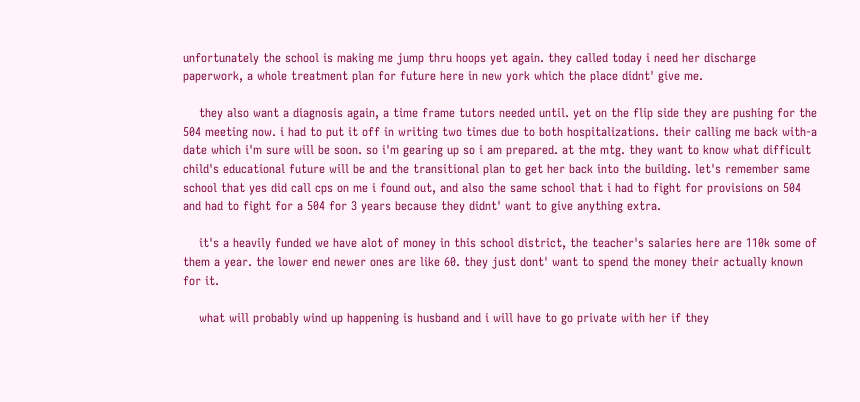unfortunately the school is making me jump thru hoops yet again. they called today i need her discharge paperwork, a whole treatment plan for future here in new york which the place didnt' give me.

    they also want a diagnosis again, a time frame tutors needed until. yet on the flip side they are pushing for the 504 meeting now. i had to put it off in writing two times due to both hospitalizations. their calling me back with-a date which i'm sure will be soon. so i'm gearing up so i am prepared. at the mtg. they want to know what difficult child's educational future will be and the transitional plan to get her back into the building. let's remember same school that yes did call cps on me i found out, and also the same school that i had to fight for provisions on 504 and had to fight for a 504 for 3 years because they didnt' want to give anything extra.

    it's a heavily funded we have alot of money in this school district, the teacher's salaries here are 110k some of them a year. the lower end newer ones are like 60. they just dont' want to spend the money their actually known for it.

    what will probably wind up happening is husband and i will have to go private with her if they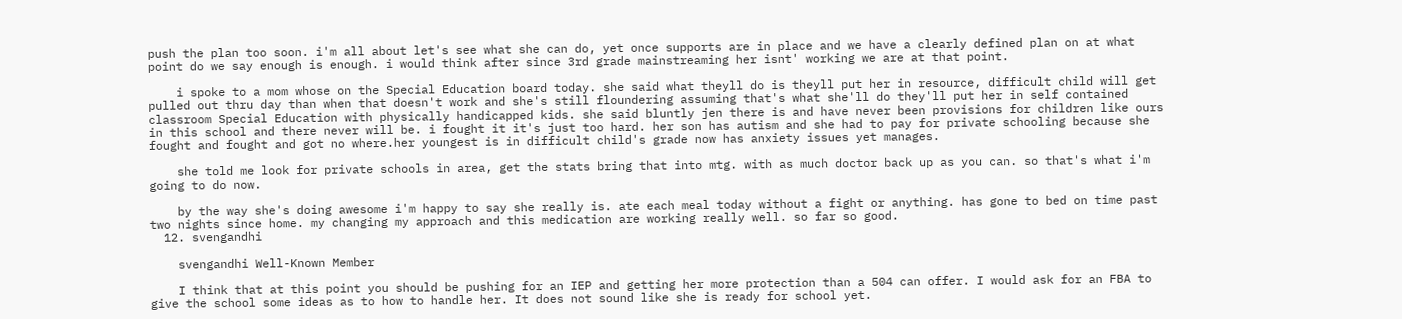push the plan too soon. i'm all about let's see what she can do, yet once supports are in place and we have a clearly defined plan on at what point do we say enough is enough. i would think after since 3rd grade mainstreaming her isnt' working we are at that point.

    i spoke to a mom whose on the Special Education board today. she said what theyll do is theyll put her in resource, difficult child will get pulled out thru day than when that doesn't work and she's still floundering assuming that's what she'll do they'll put her in self contained classroom Special Education with physically handicapped kids. she said bluntly jen there is and have never been provisions for children like ours in this school and there never will be. i fought it it's just too hard. her son has autism and she had to pay for private schooling because she fought and fought and got no where.her youngest is in difficult child's grade now has anxiety issues yet manages.

    she told me look for private schools in area, get the stats bring that into mtg. with as much doctor back up as you can. so that's what i'm going to do now.

    by the way she's doing awesome i'm happy to say she really is. ate each meal today without a fight or anything. has gone to bed on time past two nights since home. my changing my approach and this medication are working really well. so far so good.
  12. svengandhi

    svengandhi Well-Known Member

    I think that at this point you should be pushing for an IEP and getting her more protection than a 504 can offer. I would ask for an FBA to give the school some ideas as to how to handle her. It does not sound like she is ready for school yet.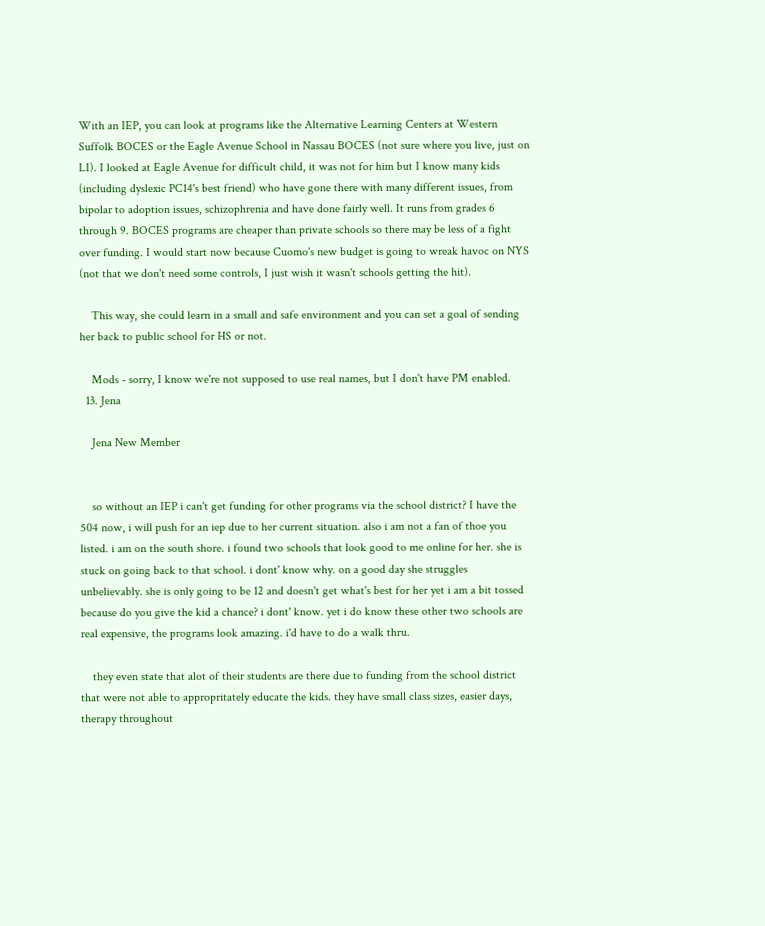With an IEP, you can look at programs like the Alternative Learning Centers at Western Suffolk BOCES or the Eagle Avenue School in Nassau BOCES (not sure where you live, just on LI). I looked at Eagle Avenue for difficult child, it was not for him but I know many kids (including dyslexic PC14's best friend) who have gone there with many different issues, from bipolar to adoption issues, schizophrenia and have done fairly well. It runs from grades 6 through 9. BOCES programs are cheaper than private schools so there may be less of a fight over funding. I would start now because Cuomo's new budget is going to wreak havoc on NYS (not that we don't need some controls, I just wish it wasn't schools getting the hit).

    This way, she could learn in a small and safe environment and you can set a goal of sending her back to public school for HS or not.

    Mods - sorry, I know we're not supposed to use real names, but I don't have PM enabled.
  13. Jena

    Jena New Member


    so without an IEP i can't get funding for other programs via the school district? I have the 504 now, i will push for an iep due to her current situation. also i am not a fan of thoe you listed. i am on the south shore. i found two schools that look good to me online for her. she is stuck on going back to that school. i dont' know why. on a good day she struggles unbelievably. she is only going to be 12 and doesn't get what's best for her yet i am a bit tossed because do you give the kid a chance? i dont' know. yet i do know these other two schools are real expensive, the programs look amazing. i'd have to do a walk thru.

    they even state that alot of their students are there due to funding from the school district that were not able to appropritately educate the kids. they have small class sizes, easier days, therapy throughout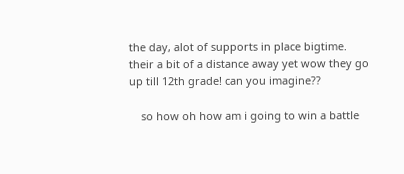the day, alot of supports in place bigtime. their a bit of a distance away yet wow they go up till 12th grade! can you imagine??

    so how oh how am i going to win a battle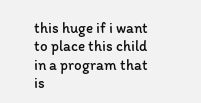this huge if i want to place this child in a program that is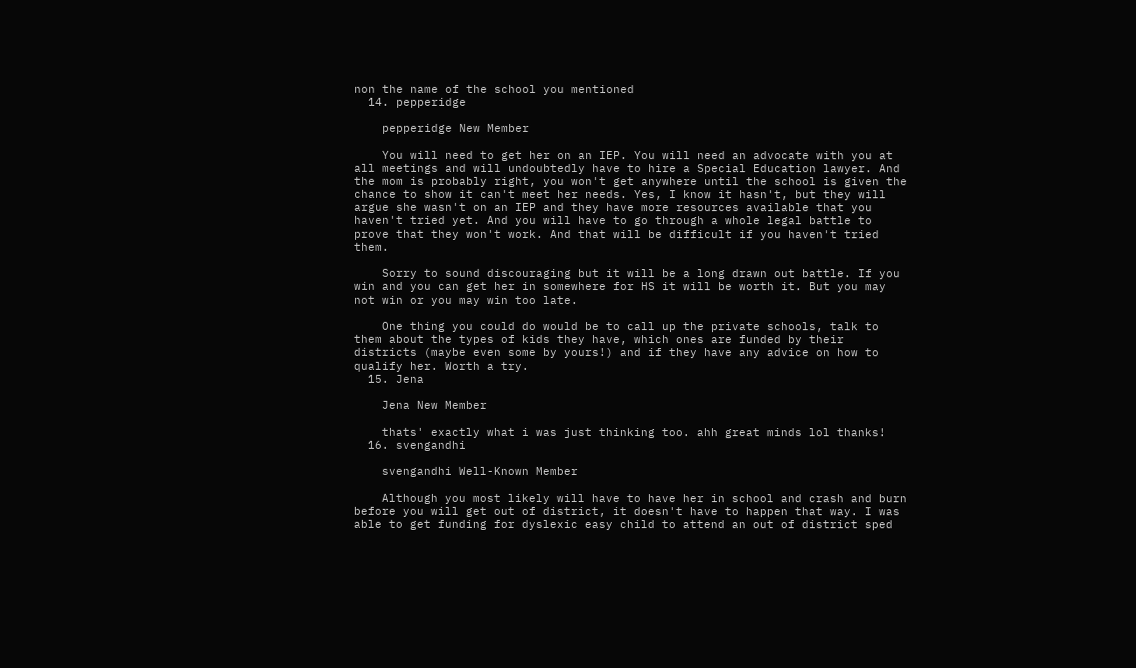non the name of the school you mentioned
  14. pepperidge

    pepperidge New Member

    You will need to get her on an IEP. You will need an advocate with you at all meetings and will undoubtedly have to hire a Special Education lawyer. And the mom is probably right, you won't get anywhere until the school is given the chance to show it can't meet her needs. Yes, I know it hasn't, but they will argue she wasn't on an IEP and they have more resources available that you haven't tried yet. And you will have to go through a whole legal battle to prove that they won't work. And that will be difficult if you haven't tried them.

    Sorry to sound discouraging but it will be a long drawn out battle. If you win and you can get her in somewhere for HS it will be worth it. But you may not win or you may win too late.

    One thing you could do would be to call up the private schools, talk to them about the types of kids they have, which ones are funded by their districts (maybe even some by yours!) and if they have any advice on how to qualify her. Worth a try.
  15. Jena

    Jena New Member

    thats' exactly what i was just thinking too. ahh great minds lol thanks!
  16. svengandhi

    svengandhi Well-Known Member

    Although you most likely will have to have her in school and crash and burn before you will get out of district, it doesn't have to happen that way. I was able to get funding for dyslexic easy child to attend an out of district sped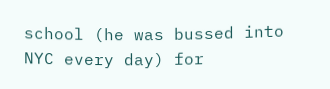school (he was bussed into NYC every day) for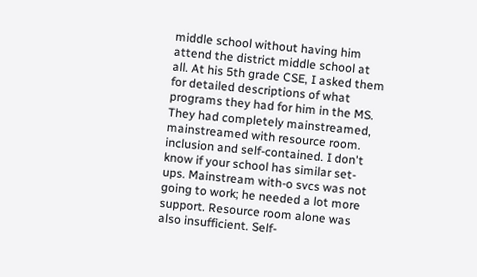middle school without having him attend the district middle school at all. At his 5th grade CSE, I asked them for detailed descriptions of what programs they had for him in the MS. They had completely mainstreamed, mainstreamed with resource room. inclusion and self-contained. I don't know if your school has similar set-ups. Mainstream with-o svcs was not going to work; he needed a lot more support. Resource room alone was also insufficient. Self-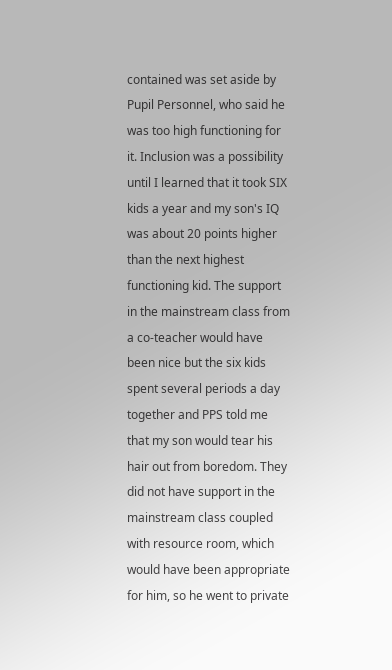contained was set aside by Pupil Personnel, who said he was too high functioning for it. Inclusion was a possibility until I learned that it took SIX kids a year and my son's IQ was about 20 points higher than the next highest functioning kid. The support in the mainstream class from a co-teacher would have been nice but the six kids spent several periods a day together and PPS told me that my son would tear his hair out from boredom. They did not have support in the mainstream class coupled with resource room, which would have been appropriate for him, so he went to private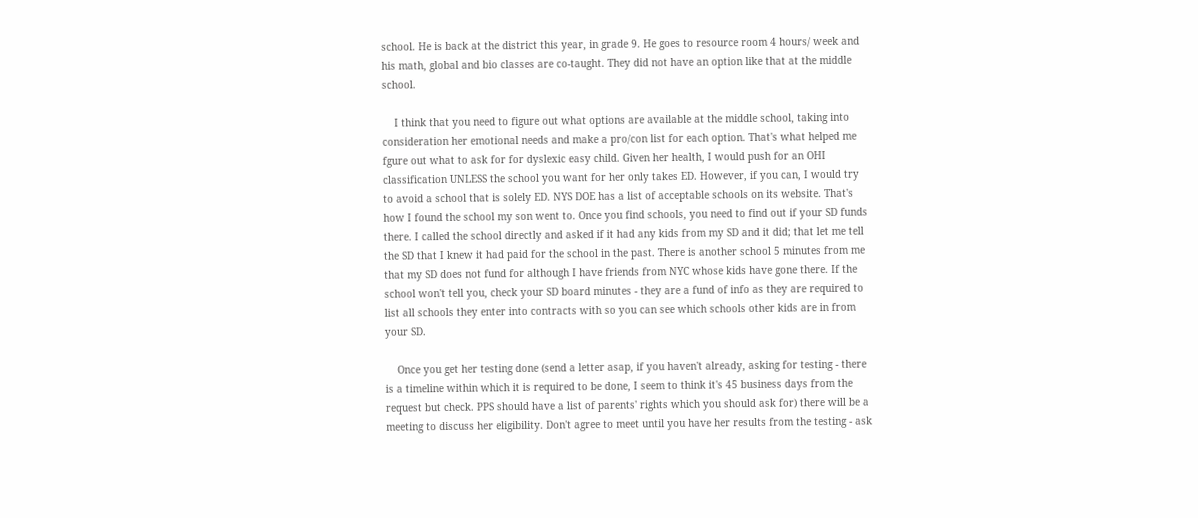school. He is back at the district this year, in grade 9. He goes to resource room 4 hours/ week and his math, global and bio classes are co-taught. They did not have an option like that at the middle school.

    I think that you need to figure out what options are available at the middle school, taking into consideration her emotional needs and make a pro/con list for each option. That's what helped me fgure out what to ask for for dyslexic easy child. Given her health, I would push for an OHI classification UNLESS the school you want for her only takes ED. However, if you can, I would try to avoid a school that is solely ED. NYS DOE has a list of acceptable schools on its website. That's how I found the school my son went to. Once you find schools, you need to find out if your SD funds there. I called the school directly and asked if it had any kids from my SD and it did; that let me tell the SD that I knew it had paid for the school in the past. There is another school 5 minutes from me that my SD does not fund for although I have friends from NYC whose kids have gone there. If the school won't tell you, check your SD board minutes - they are a fund of info as they are required to list all schools they enter into contracts with so you can see which schools other kids are in from your SD.

    Once you get her testing done (send a letter asap, if you haven't already, asking for testing - there is a timeline within which it is required to be done, I seem to think it's 45 business days from the request but check. PPS should have a list of parents' rights which you should ask for) there will be a meeting to discuss her eligibility. Don't agree to meet until you have her results from the testing - ask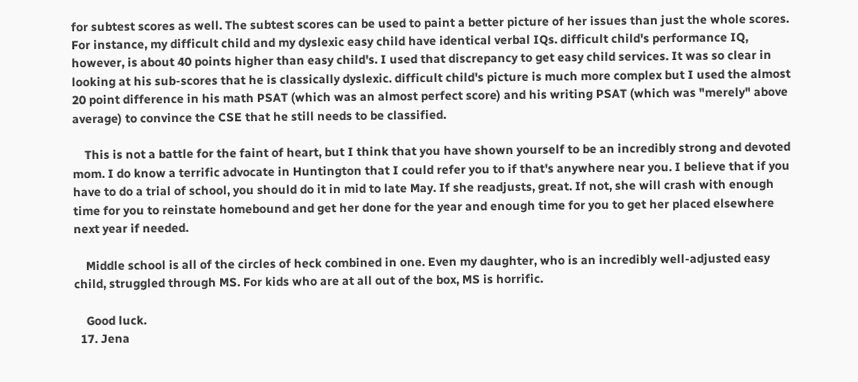for subtest scores as well. The subtest scores can be used to paint a better picture of her issues than just the whole scores. For instance, my difficult child and my dyslexic easy child have identical verbal IQs. difficult child's performance IQ, however, is about 40 points higher than easy child's. I used that discrepancy to get easy child services. It was so clear in looking at his sub-scores that he is classically dyslexic. difficult child's picture is much more complex but I used the almost 20 point difference in his math PSAT (which was an almost perfect score) and his writing PSAT (which was "merely" above average) to convince the CSE that he still needs to be classified.

    This is not a battle for the faint of heart, but I think that you have shown yourself to be an incredibly strong and devoted mom. I do know a terrific advocate in Huntington that I could refer you to if that's anywhere near you. I believe that if you have to do a trial of school, you should do it in mid to late May. If she readjusts, great. If not, she will crash with enough time for you to reinstate homebound and get her done for the year and enough time for you to get her placed elsewhere next year if needed.

    Middle school is all of the circles of heck combined in one. Even my daughter, who is an incredibly well-adjusted easy child, struggled through MS. For kids who are at all out of the box, MS is horrific.

    Good luck.
  17. Jena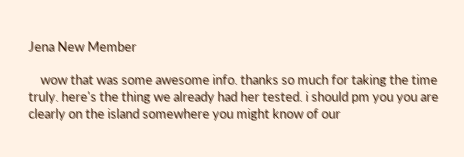Jena New Member

    wow that was some awesome info. thanks so much for taking the time truly. here's the thing we already had her tested. i should pm you you are clearly on the island somewhere you might know of our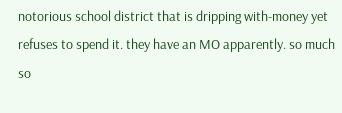notorious school district that is dripping with-money yet refuses to spend it. they have an MO apparently. so much so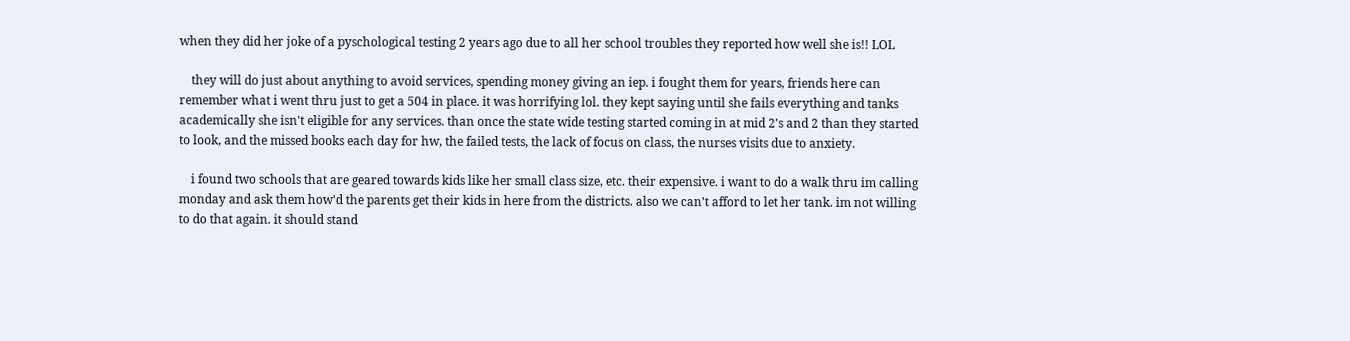when they did her joke of a pyschological testing 2 years ago due to all her school troubles they reported how well she is!! LOL

    they will do just about anything to avoid services, spending money giving an iep. i fought them for years, friends here can remember what i went thru just to get a 504 in place. it was horrifying lol. they kept saying until she fails everything and tanks academically she isn't eligible for any services. than once the state wide testing started coming in at mid 2's and 2 than they started to look, and the missed books each day for hw, the failed tests, the lack of focus on class, the nurses visits due to anxiety.

    i found two schools that are geared towards kids like her small class size, etc. their expensive. i want to do a walk thru im calling monday and ask them how'd the parents get their kids in here from the districts. also we can't afford to let her tank. im not willing to do that again. it should stand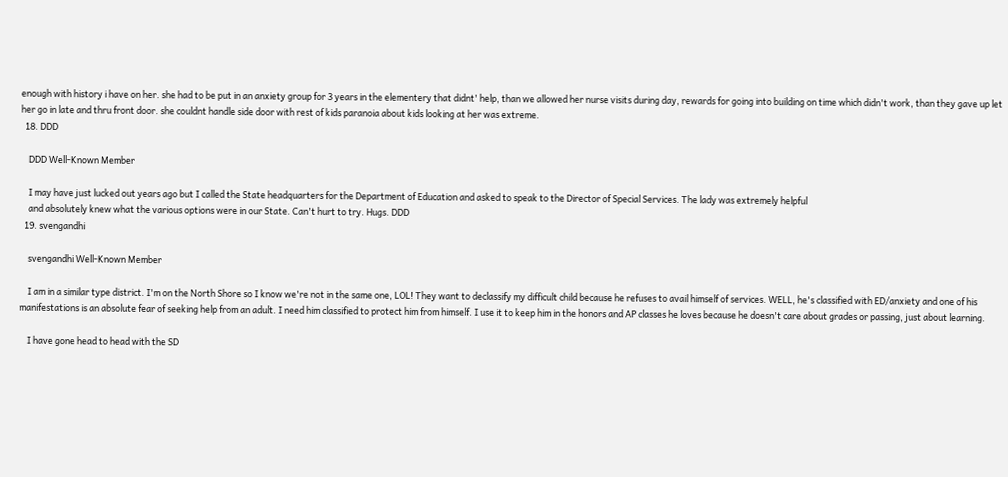enough with history i have on her. she had to be put in an anxiety group for 3 years in the elementery that didnt' help, than we allowed her nurse visits during day, rewards for going into building on time which didn't work, than they gave up let her go in late and thru front door. she couldnt handle side door with rest of kids paranoia about kids looking at her was extreme.
  18. DDD

    DDD Well-Known Member

    I may have just lucked out years ago but I called the State headquarters for the Department of Education and asked to speak to the Director of Special Services. The lady was extremely helpful
    and absolutely knew what the various options were in our State. Can't hurt to try. Hugs. DDD
  19. svengandhi

    svengandhi Well-Known Member

    I am in a similar type district. I'm on the North Shore so I know we're not in the same one, LOL! They want to declassify my difficult child because he refuses to avail himself of services. WELL, he's classified with ED/anxiety and one of his manifestations is an absolute fear of seeking help from an adult. I need him classified to protect him from himself. I use it to keep him in the honors and AP classes he loves because he doesn't care about grades or passing, just about learning.

    I have gone head to head with the SD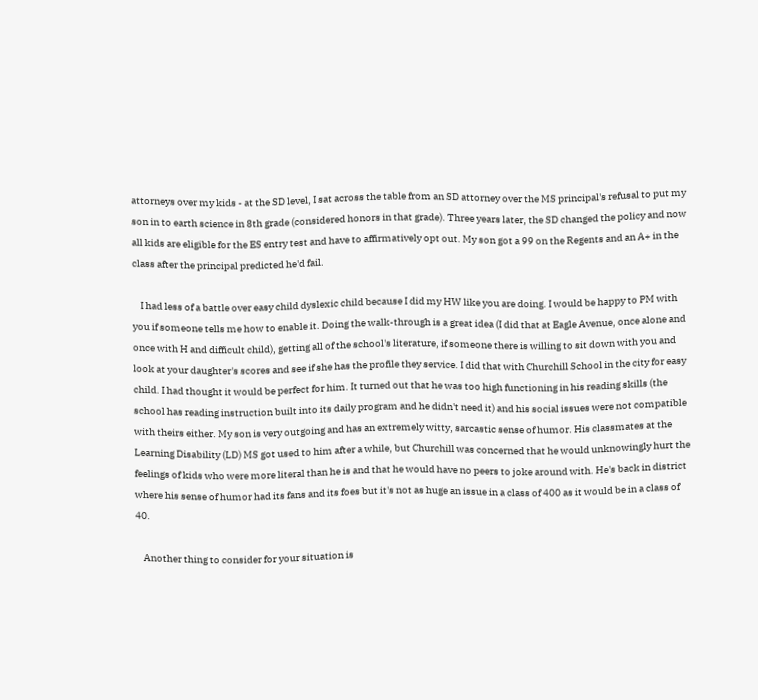attorneys over my kids - at the SD level, I sat across the table from an SD attorney over the MS principal's refusal to put my son in to earth science in 8th grade (considered honors in that grade). Three years later, the SD changed the policy and now all kids are eligible for the ES entry test and have to affirmatively opt out. My son got a 99 on the Regents and an A+ in the class after the principal predicted he'd fail.

    I had less of a battle over easy child dyslexic child because I did my HW like you are doing. I would be happy to PM with you if someone tells me how to enable it. Doing the walk-through is a great idea (I did that at Eagle Avenue, once alone and once with H and difficult child), getting all of the school's literature, if someone there is willing to sit down with you and look at your daughter's scores and see if she has the profile they service. I did that with Churchill School in the city for easy child. I had thought it would be perfect for him. It turned out that he was too high functioning in his reading skills (the school has reading instruction built into its daily program and he didn't need it) and his social issues were not compatible with theirs either. My son is very outgoing and has an extremely witty, sarcastic sense of humor. His classmates at the Learning Disability (LD) MS got used to him after a while, but Churchill was concerned that he would unknowingly hurt the feelings of kids who were more literal than he is and that he would have no peers to joke around with. He's back in district where his sense of humor had its fans and its foes but it's not as huge an issue in a class of 400 as it would be in a class of 40.

    Another thing to consider for your situation is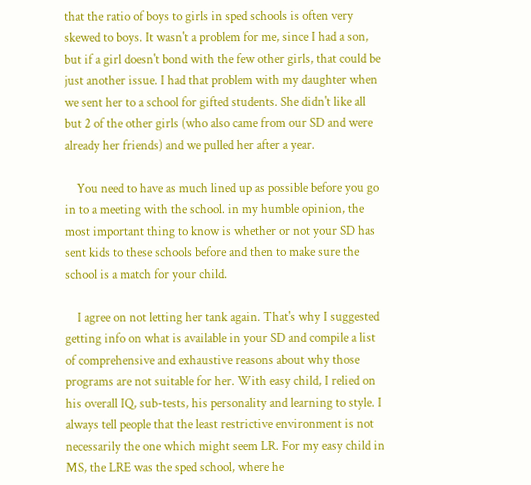that the ratio of boys to girls in sped schools is often very skewed to boys. It wasn't a problem for me, since I had a son, but if a girl doesn't bond with the few other girls, that could be just another issue. I had that problem with my daughter when we sent her to a school for gifted students. She didn't like all but 2 of the other girls (who also came from our SD and were already her friends) and we pulled her after a year.

    You need to have as much lined up as possible before you go in to a meeting with the school. in my humble opinion, the most important thing to know is whether or not your SD has sent kids to these schools before and then to make sure the school is a match for your child.

    I agree on not letting her tank again. That's why I suggested getting info on what is available in your SD and compile a list of comprehensive and exhaustive reasons about why those programs are not suitable for her. With easy child, I relied on his overall IQ, sub-tests, his personality and learning to style. I always tell people that the least restrictive environment is not necessarily the one which might seem LR. For my easy child in MS, the LRE was the sped school, where he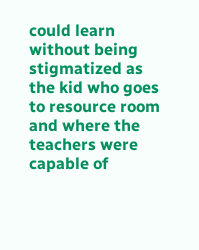could learn without being stigmatized as the kid who goes to resource room and where the teachers were capable of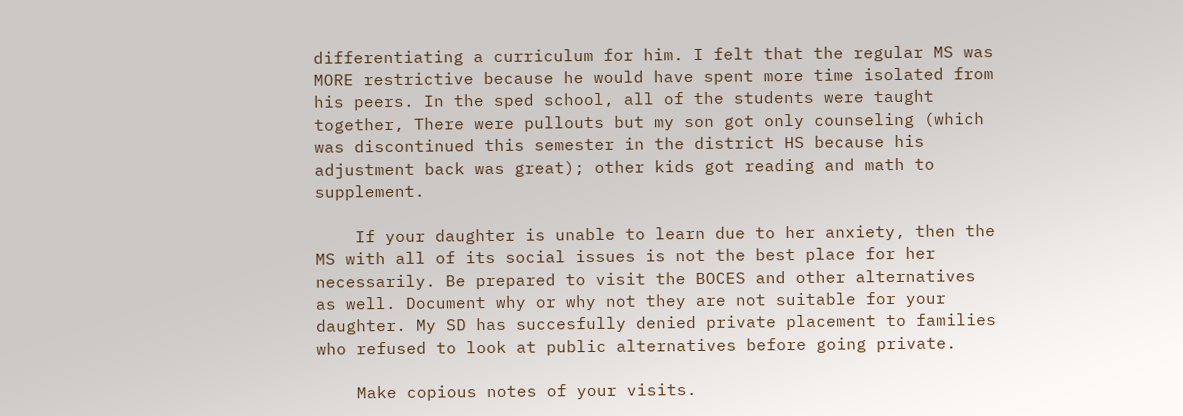differentiating a curriculum for him. I felt that the regular MS was MORE restrictive because he would have spent more time isolated from his peers. In the sped school, all of the students were taught together, There were pullouts but my son got only counseling (which was discontinued this semester in the district HS because his adjustment back was great); other kids got reading and math to supplement.

    If your daughter is unable to learn due to her anxiety, then the MS with all of its social issues is not the best place for her necessarily. Be prepared to visit the BOCES and other alternatives as well. Document why or why not they are not suitable for your daughter. My SD has succesfully denied private placement to families who refused to look at public alternatives before going private.

    Make copious notes of your visits.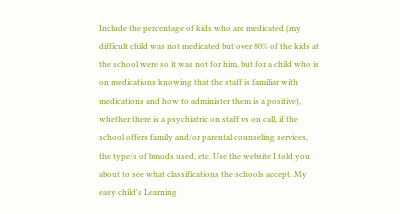Include the percentage of kids who are medicated (my difficult child was not medicated but over 80% of the kids at the school were so it was not for him, but for a child who is on medications knowing that the staff is familiar with medications and how to administer them is a positive), whether there is a psychiatric on staff vs on call, if the school offers family and/or parental counseling services, the type/s of bmods used, etc. Use the website I told you about to see what classifications the schools accept. My easy child's Learning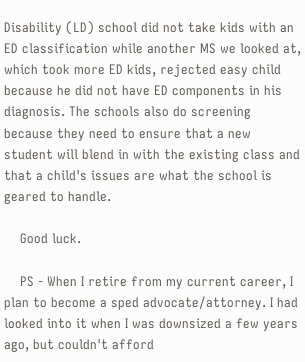Disability (LD) school did not take kids with an ED classification while another MS we looked at, which took more ED kids, rejected easy child because he did not have ED components in his diagnosis. The schools also do screening because they need to ensure that a new student will blend in with the existing class and that a child's issues are what the school is geared to handle.

    Good luck.

    PS - When I retire from my current career, I plan to become a sped advocate/attorney. I had looked into it when I was downsized a few years ago, but couldn't afford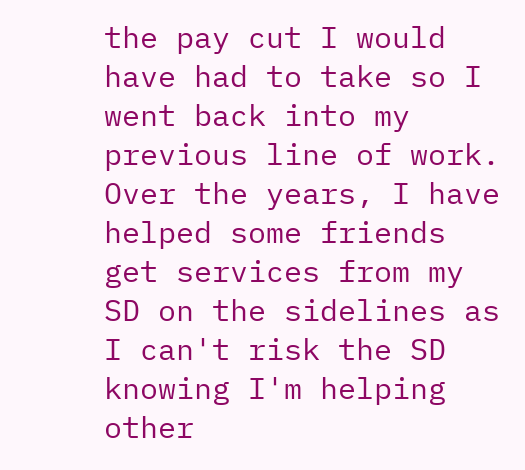the pay cut I would have had to take so I went back into my previous line of work. Over the years, I have helped some friends get services from my SD on the sidelines as I can't risk the SD knowing I'm helping other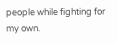people while fighting for my own.